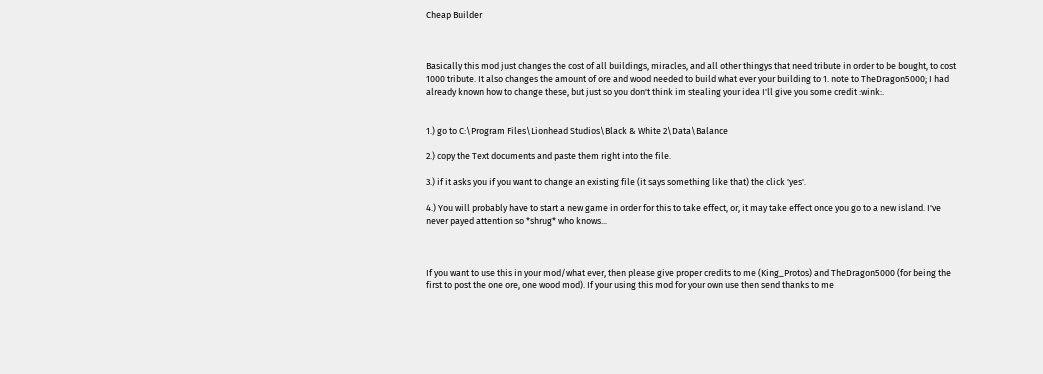Cheap Builder



Basically this mod just changes the cost of all buildings, miracles, and all other thingys that need tribute in order to be bought, to cost 1000 tribute. It also changes the amount of ore and wood needed to build what ever your building to 1. note to TheDragon5000; I had already known how to change these, but just so you don't think im stealing your idea I'll give you some credit :wink:.


1.) go to C:\Program Files\Lionhead Studios\Black & White 2\Data\Balance

2.) copy the Text documents and paste them right into the file.

3.) if it asks you if you want to change an existing file (it says something like that) the click 'yes'.

4.) You will probably have to start a new game in order for this to take effect, or, it may take effect once you go to a new island. I've never payed attention so *shrug* who knows...



If you want to use this in your mod/what ever, then please give proper credits to me (King_Protos) and TheDragon5000 (for being the first to post the one ore, one wood mod). If your using this mod for your own use then send thanks to me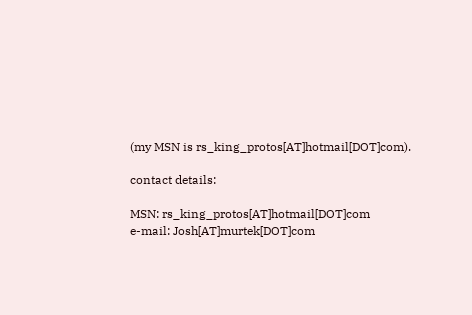(my MSN is rs_king_protos[AT]hotmail[DOT]com).

contact details:

MSN: rs_king_protos[AT]hotmail[DOT]com
e-mail: Josh[AT]murtek[DOT]com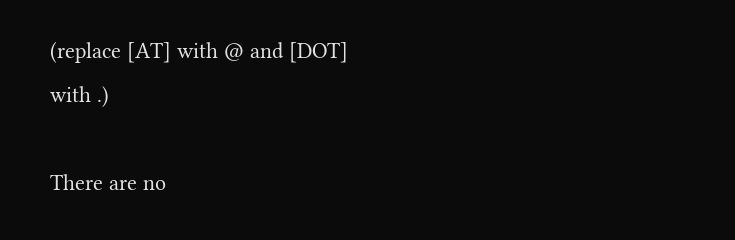(replace [AT] with @ and [DOT] with .)

There are no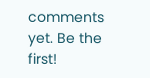comments yet. Be the first!